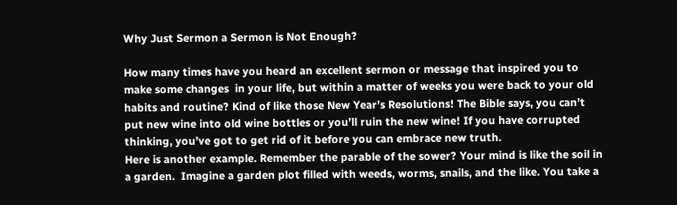Why Just Sermon a Sermon is Not Enough?

How many times have you heard an excellent sermon or message that inspired you to make some changes  in your life, but within a matter of weeks you were back to your old habits and routine? Kind of like those New Year’s Resolutions! The Bible says, you can’t put new wine into old wine bottles or you’ll ruin the new wine! If you have corrupted thinking, you’ve got to get rid of it before you can embrace new truth.
Here is another example. Remember the parable of the sower? Your mind is like the soil in a garden.  Imagine a garden plot filled with weeds, worms, snails, and the like. You take a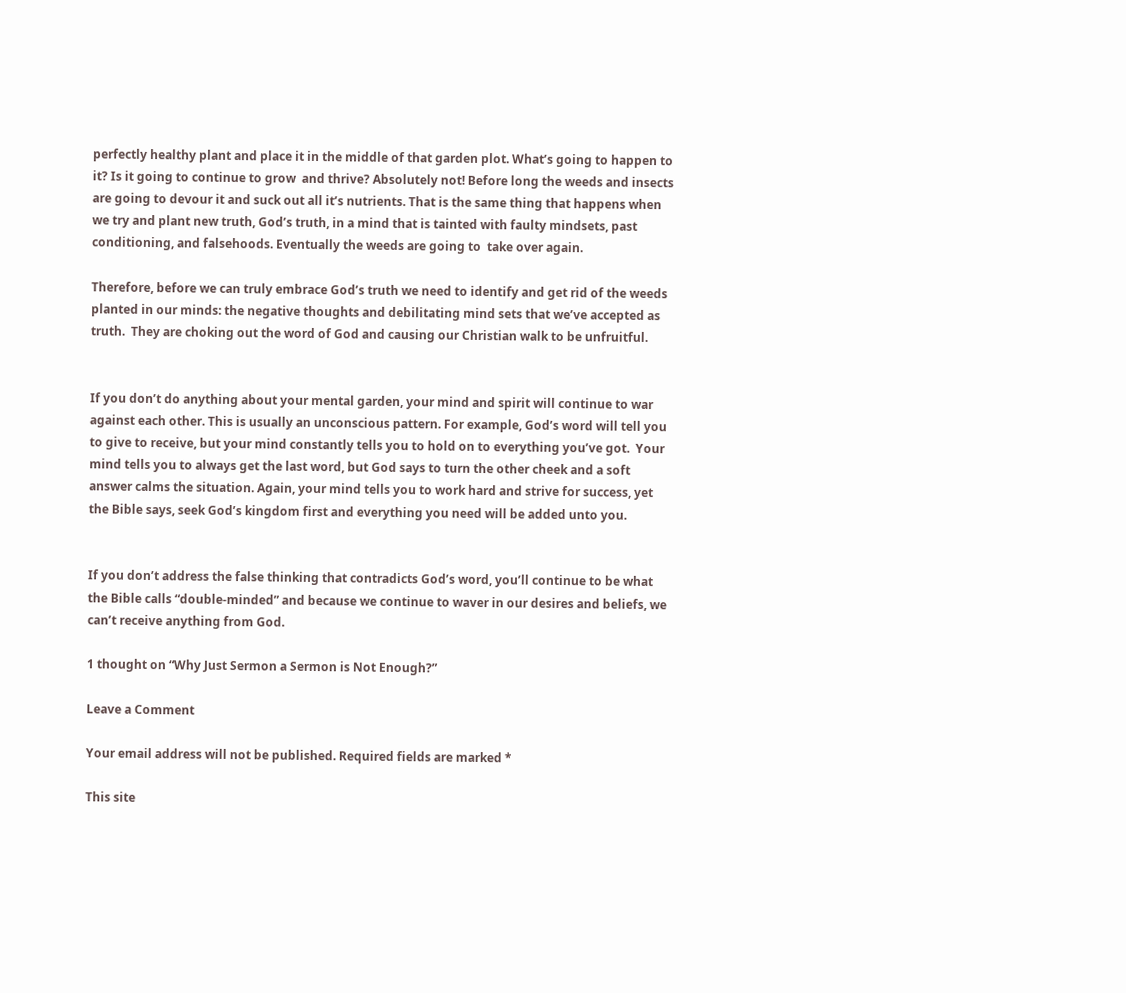perfectly healthy plant and place it in the middle of that garden plot. What’s going to happen to it? Is it going to continue to grow  and thrive? Absolutely not! Before long the weeds and insects are going to devour it and suck out all it’s nutrients. That is the same thing that happens when we try and plant new truth, God’s truth, in a mind that is tainted with faulty mindsets, past conditioning, and falsehoods. Eventually the weeds are going to  take over again.

Therefore, before we can truly embrace God’s truth we need to identify and get rid of the weeds planted in our minds: the negative thoughts and debilitating mind sets that we’ve accepted as truth.  They are choking out the word of God and causing our Christian walk to be unfruitful.


If you don’t do anything about your mental garden, your mind and spirit will continue to war against each other. This is usually an unconscious pattern. For example, God’s word will tell you to give to receive, but your mind constantly tells you to hold on to everything you’ve got.  Your mind tells you to always get the last word, but God says to turn the other cheek and a soft answer calms the situation. Again, your mind tells you to work hard and strive for success, yet the Bible says, seek God’s kingdom first and everything you need will be added unto you.


If you don’t address the false thinking that contradicts God’s word, you’ll continue to be what the Bible calls “double-minded” and because we continue to waver in our desires and beliefs, we can’t receive anything from God.

1 thought on “Why Just Sermon a Sermon is Not Enough?”

Leave a Comment

Your email address will not be published. Required fields are marked *

This site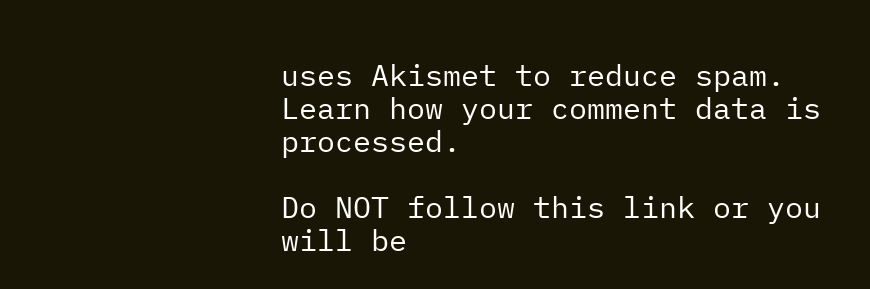uses Akismet to reduce spam. Learn how your comment data is processed.

Do NOT follow this link or you will be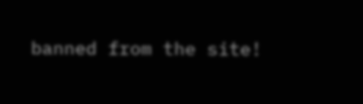banned from the site!